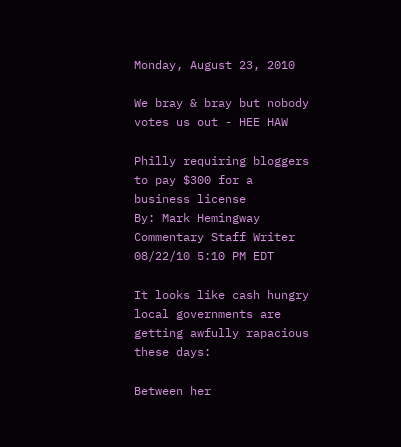Monday, August 23, 2010

We bray & bray but nobody votes us out - HEE HAW

Philly requiring bloggers to pay $300 for a business license
By: Mark Hemingway
Commentary Staff Writer
08/22/10 5:10 PM EDT

It looks like cash hungry local governments are getting awfully rapacious these days:

Between her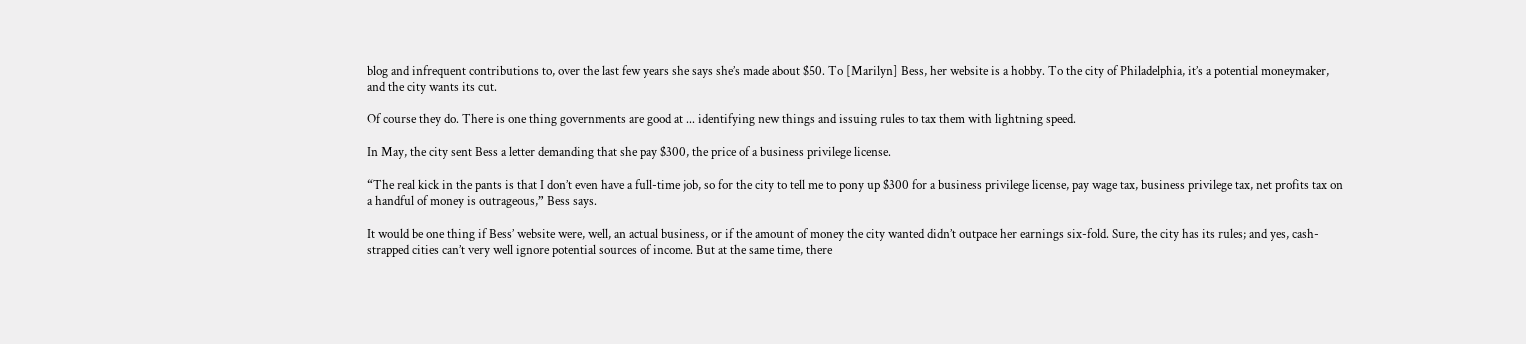blog and infrequent contributions to, over the last few years she says she’s made about $50. To [Marilyn] Bess, her website is a hobby. To the city of Philadelphia, it’s a potential moneymaker, and the city wants its cut.

Of course they do. There is one thing governments are good at ... identifying new things and issuing rules to tax them with lightning speed.

In May, the city sent Bess a letter demanding that she pay $300, the price of a business privilege license.

“The real kick in the pants is that I don’t even have a full-time job, so for the city to tell me to pony up $300 for a business privilege license, pay wage tax, business privilege tax, net profits tax on a handful of money is outrageous,” Bess says.

It would be one thing if Bess’ website were, well, an actual business, or if the amount of money the city wanted didn’t outpace her earnings six-fold. Sure, the city has its rules; and yes, cash-strapped cities can’t very well ignore potential sources of income. But at the same time, there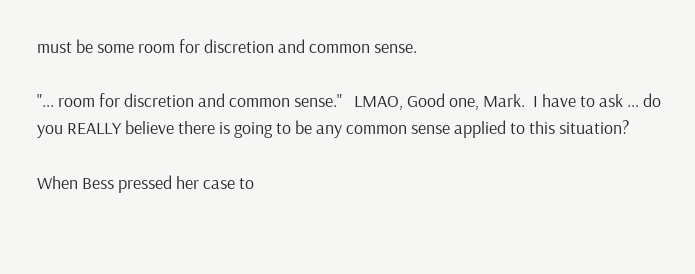must be some room for discretion and common sense.

"... room for discretion and common sense."   LMAO, Good one, Mark.  I have to ask ... do you REALLY believe there is going to be any common sense applied to this situation?

When Bess pressed her case to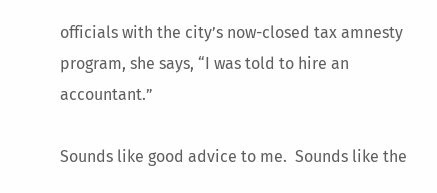officials with the city’s now-closed tax amnesty program, she says, “I was told to hire an accountant.”

Sounds like good advice to me.  Sounds like the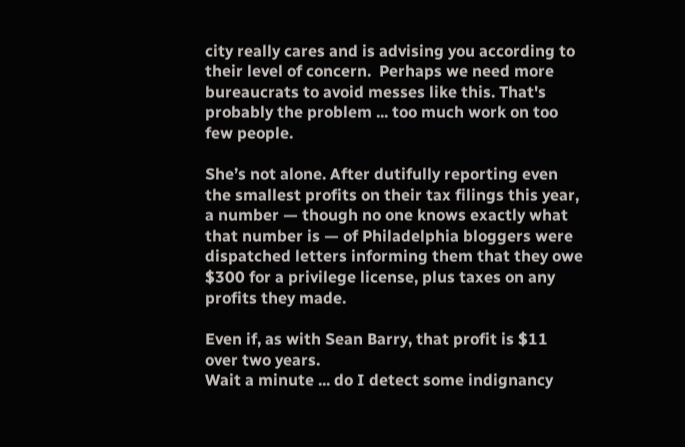city really cares and is advising you according to their level of concern.  Perhaps we need more bureaucrats to avoid messes like this. That's probably the problem ... too much work on too few people.

She’s not alone. After dutifully reporting even the smallest profits on their tax filings this year, a number — though no one knows exactly what that number is — of Philadelphia bloggers were dispatched letters informing them that they owe $300 for a privilege license, plus taxes on any profits they made.

Even if, as with Sean Barry, that profit is $11 over two years.
Wait a minute ... do I detect some indignancy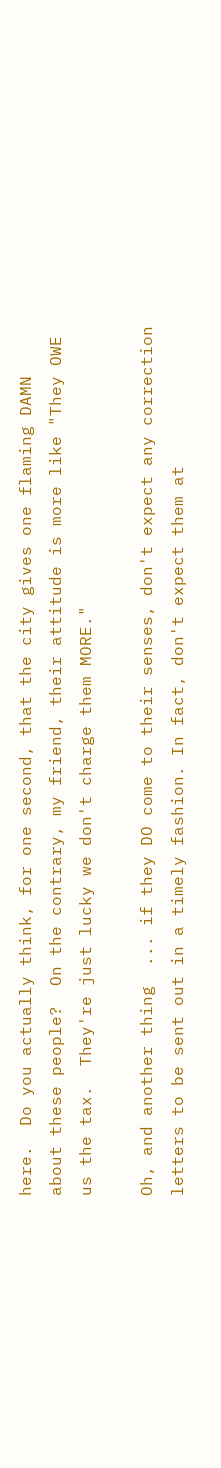here.  Do you actually think, for one second, that the city gives one flaming DAMN about these people?  On the contrary, my friend, their attitude is more like "They OWE us the tax.  They're just lucky we don't charge them MORE."

Oh, and another thing  ... if they DO come to their senses, don't expect any correction letters to be sent out in a timely fashion. In fact, don't expect them at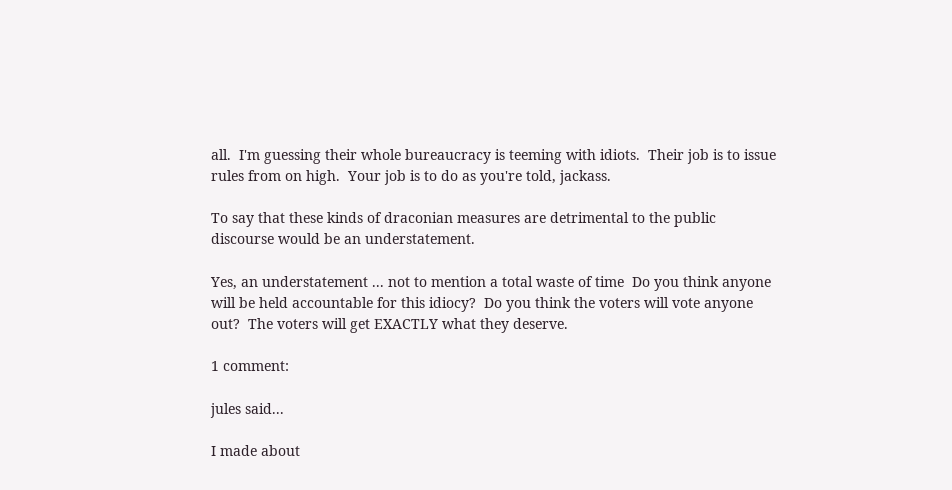all.  I'm guessing their whole bureaucracy is teeming with idiots.  Their job is to issue rules from on high.  Your job is to do as you're told, jackass.

To say that these kinds of draconian measures are detrimental to the public discourse would be an understatement.

Yes, an understatement ... not to mention a total waste of time  Do you think anyone will be held accountable for this idiocy?  Do you think the voters will vote anyone out?  The voters will get EXACTLY what they deserve.

1 comment:

jules said...

I made about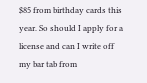$85 from birthday cards this year. So should I apply for a license and can I write off my bar tab from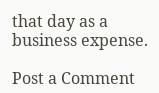that day as a business expense.

Post a Comment